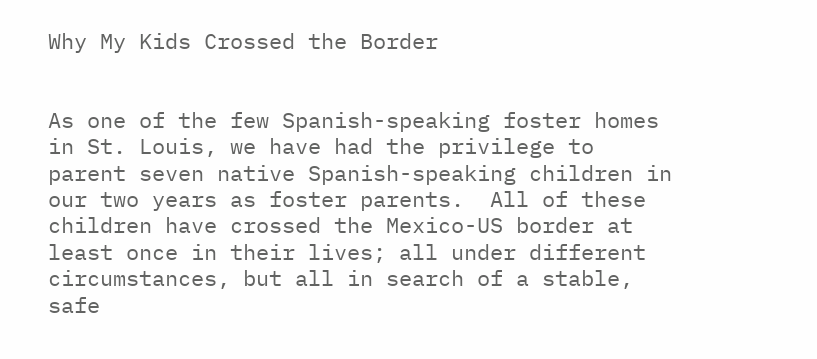Why My Kids Crossed the Border


As one of the few Spanish-speaking foster homes in St. Louis, we have had the privilege to parent seven native Spanish-speaking children in our two years as foster parents.  All of these children have crossed the Mexico-US border at least once in their lives; all under different circumstances, but all in search of a stable, safe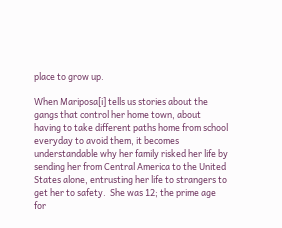place to grow up.

When Mariposa[i] tells us stories about the gangs that control her home town, about having to take different paths home from school everyday to avoid them, it becomes understandable why her family risked her life by sending her from Central America to the United States alone, entrusting her life to strangers to get her to safety.  She was 12; the prime age for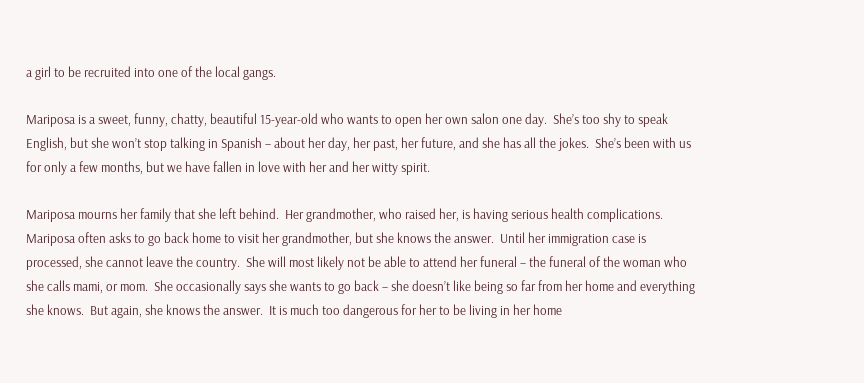a girl to be recruited into one of the local gangs.

Mariposa is a sweet, funny, chatty, beautiful 15-year-old who wants to open her own salon one day.  She’s too shy to speak English, but she won’t stop talking in Spanish – about her day, her past, her future, and she has all the jokes.  She’s been with us for only a few months, but we have fallen in love with her and her witty spirit.

Mariposa mourns her family that she left behind.  Her grandmother, who raised her, is having serious health complications.  Mariposa often asks to go back home to visit her grandmother, but she knows the answer.  Until her immigration case is processed, she cannot leave the country.  She will most likely not be able to attend her funeral – the funeral of the woman who she calls mami, or mom.  She occasionally says she wants to go back – she doesn’t like being so far from her home and everything she knows.  But again, she knows the answer.  It is much too dangerous for her to be living in her home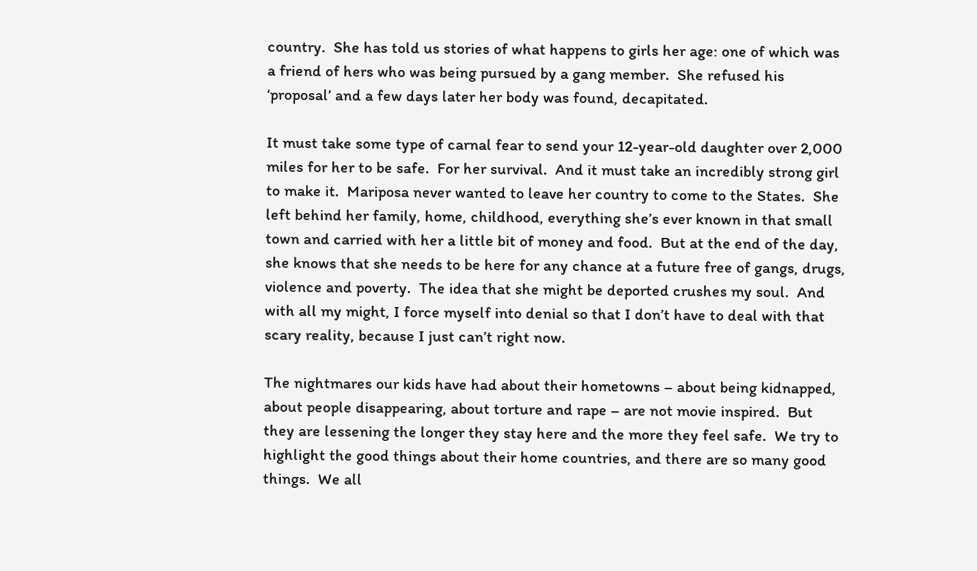country.  She has told us stories of what happens to girls her age: one of which was a friend of hers who was being pursued by a gang member.  She refused his ‘proposal’ and a few days later her body was found, decapitated.

It must take some type of carnal fear to send your 12-year-old daughter over 2,000 miles for her to be safe.  For her survival.  And it must take an incredibly strong girl to make it.  Mariposa never wanted to leave her country to come to the States.  She left behind her family, home, childhood, everything she’s ever known in that small town and carried with her a little bit of money and food.  But at the end of the day, she knows that she needs to be here for any chance at a future free of gangs, drugs, violence and poverty.  The idea that she might be deported crushes my soul.  And with all my might, I force myself into denial so that I don’t have to deal with that scary reality, because I just can’t right now.

The nightmares our kids have had about their hometowns – about being kidnapped, about people disappearing, about torture and rape – are not movie inspired.  But they are lessening the longer they stay here and the more they feel safe.  We try to highlight the good things about their home countries, and there are so many good things.  We all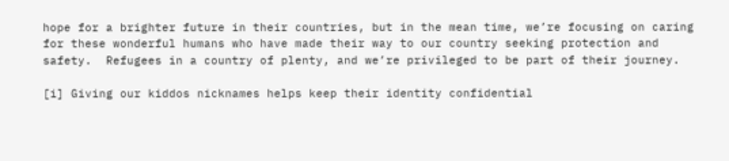hope for a brighter future in their countries, but in the mean time, we’re focusing on caring for these wonderful humans who have made their way to our country seeking protection and safety.  Refugees in a country of plenty, and we’re privileged to be part of their journey.

[i] Giving our kiddos nicknames helps keep their identity confidential